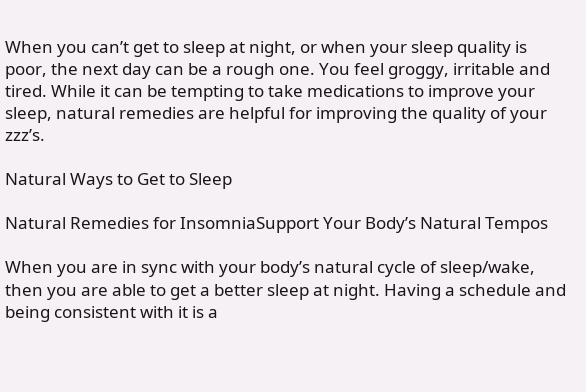When you can’t get to sleep at night, or when your sleep quality is poor, the next day can be a rough one. You feel groggy, irritable and tired. While it can be tempting to take medications to improve your sleep, natural remedies are helpful for improving the quality of your zzz’s.

Natural Ways to Get to Sleep

Natural Remedies for InsomniaSupport Your Body’s Natural Tempos

When you are in sync with your body’s natural cycle of sleep/wake, then you are able to get a better sleep at night. Having a schedule and being consistent with it is a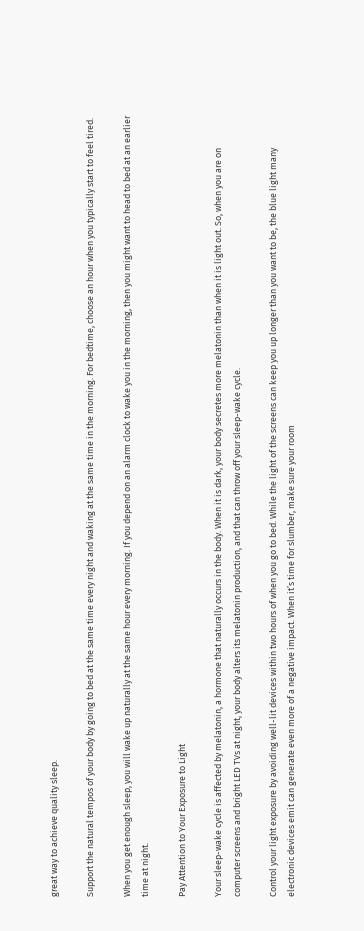great way to achieve quality sleep.

Support the natural tempos of your body by going to bed at the same time every night and waking at the same time in the morning. For bedtime, choose an hour when you typically start to feel tired.

When you get enough sleep, you will wake up naturally at the same hour every morning. If you depend on an alarm clock to wake you in the morning, then you might want to head to bed at an earlier time at night.

Pay Attention to Your Exposure to Light

Your sleep-wake cycle is affected by melatonin, a hormone that naturally occurs in the body. When it is dark, your body secretes more melatonin than when it is light out. So, when you are on computer screens and bright LED TVs at night, your body alters its melatonin production, and that can throw off your sleep-wake cycle.

Control your light exposure by avoiding well-lit devices within two hours of when you go to bed. While the light of the screens can keep you up longer than you want to be, the blue light many electronic devices emit can generate even more of a negative impact. When it’s time for slumber, make sure your room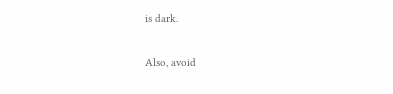is dark.

Also, avoid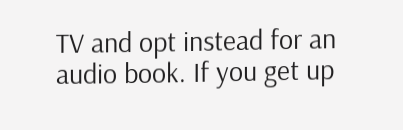TV and opt instead for an audio book. If you get up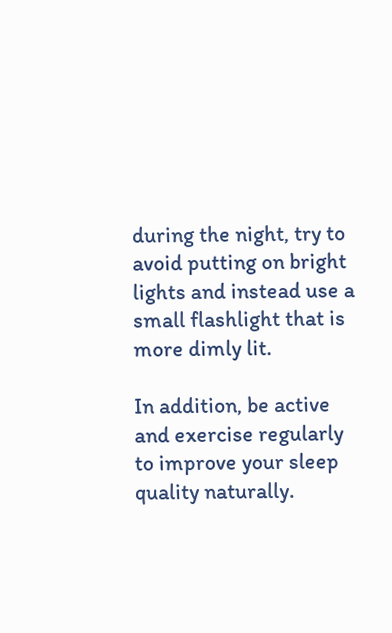during the night, try to avoid putting on bright lights and instead use a small flashlight that is more dimly lit.

In addition, be active and exercise regularly to improve your sleep quality naturally.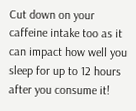Cut down on your caffeine intake too as it can impact how well you sleep for up to 12 hours after you consume it!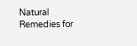Natural Remedies for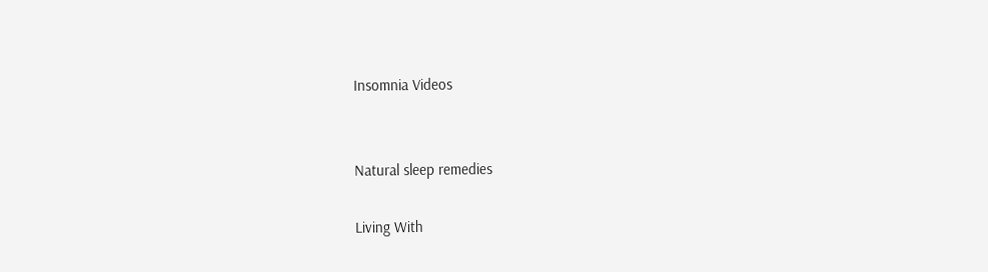Insomnia Videos


Natural sleep remedies

Living With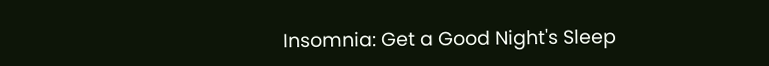Insomnia: Get a Good Night's Sleep